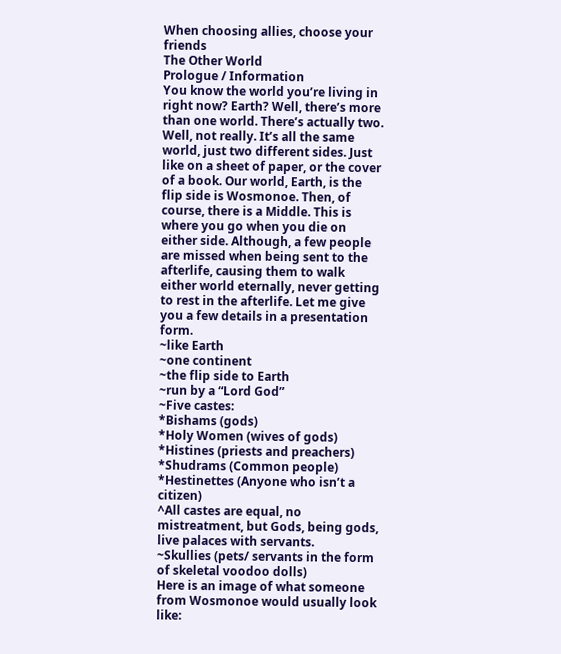When choosing allies, choose your friends
The Other World
Prologue / Information
You know the world you’re living in right now? Earth? Well, there’s more than one world. There’s actually two. Well, not really. It’s all the same world, just two different sides. Just like on a sheet of paper, or the cover of a book. Our world, Earth, is the flip side is Wosmonoe. Then, of course, there is a Middle. This is where you go when you die on either side. Although, a few people are missed when being sent to the afterlife, causing them to walk either world eternally, never getting to rest in the afterlife. Let me give you a few details in a presentation form.
~like Earth
~one continent
~the flip side to Earth
~run by a “Lord God”
~Five castes:
*Bishams (gods)
*Holy Women (wives of gods)
*Histines (priests and preachers)
*Shudrams (Common people)
*Hestinettes (Anyone who isn’t a citizen)
^All castes are equal, no mistreatment, but Gods, being gods, live palaces with servants.
~Skullies (pets/ servants in the form of skeletal voodoo dolls)
Here is an image of what someone from Wosmonoe would usually look like: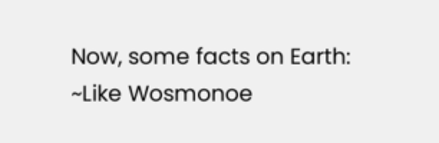Now, some facts on Earth:
~Like Wosmonoe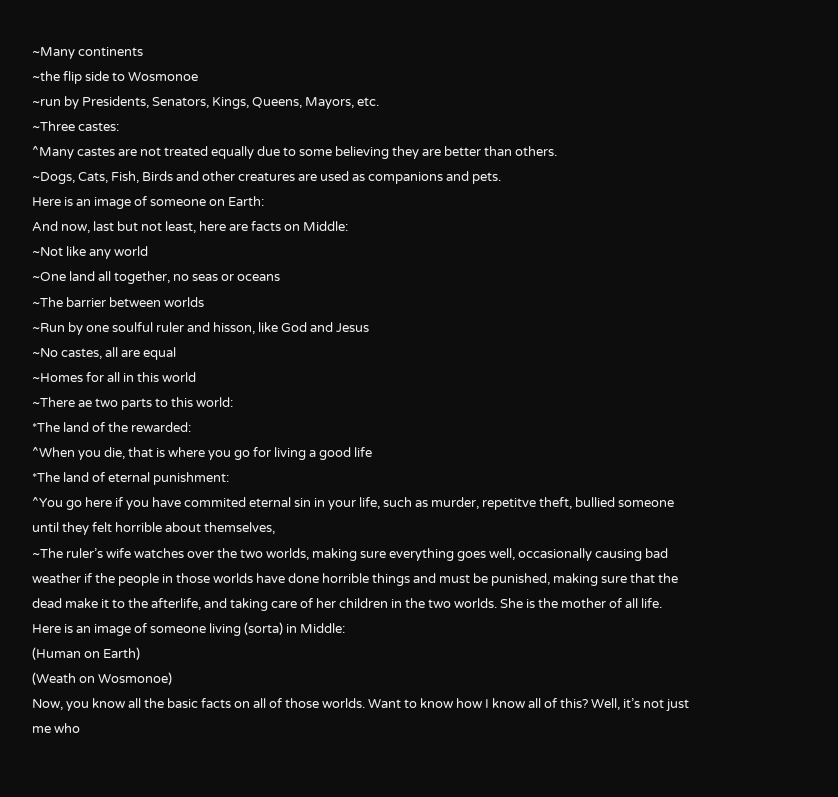~Many continents
~the flip side to Wosmonoe
~run by Presidents, Senators, Kings, Queens, Mayors, etc.
~Three castes:
^Many castes are not treated equally due to some believing they are better than others.
~Dogs, Cats, Fish, Birds and other creatures are used as companions and pets.
Here is an image of someone on Earth:
And now, last but not least, here are facts on Middle:
~Not like any world
~One land all together, no seas or oceans
~The barrier between worlds
~Run by one soulful ruler and hisson, like God and Jesus
~No castes, all are equal
~Homes for all in this world
~There ae two parts to this world:
*The land of the rewarded:
^When you die, that is where you go for living a good life
*The land of eternal punishment:
^You go here if you have commited eternal sin in your life, such as murder, repetitve theft, bullied someone until they felt horrible about themselves,
~The ruler’s wife watches over the two worlds, making sure everything goes well, occasionally causing bad weather if the people in those worlds have done horrible things and must be punished, making sure that the dead make it to the afterlife, and taking care of her children in the two worlds. She is the mother of all life.
Here is an image of someone living (sorta) in Middle:
(Human on Earth)
(Weath on Wosmonoe)
Now, you know all the basic facts on all of those worlds. Want to know how I know all of this? Well, it’s not just me who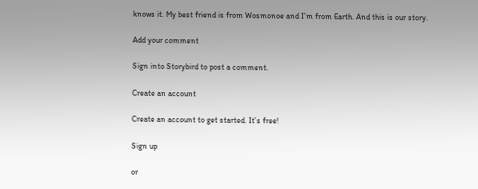knows it. My best friend is from Wosmonoe and I’m from Earth. And this is our story.

Add your comment

Sign into Storybird to post a comment.

Create an account

Create an account to get started. It’s free!

Sign up

or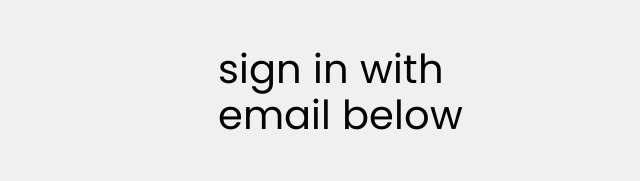sign in with email below